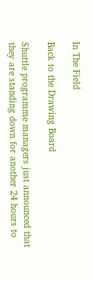In The Field

Back to the Drawing Board

Shuttle programme managers just announced that they are standing down for another 24 hours to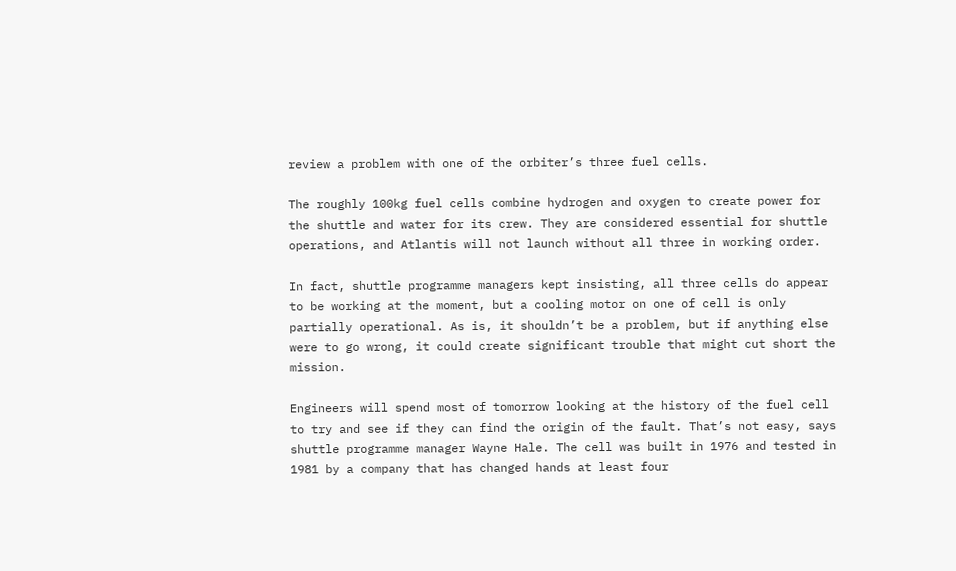review a problem with one of the orbiter’s three fuel cells.

The roughly 100kg fuel cells combine hydrogen and oxygen to create power for the shuttle and water for its crew. They are considered essential for shuttle operations, and Atlantis will not launch without all three in working order.

In fact, shuttle programme managers kept insisting, all three cells do appear to be working at the moment, but a cooling motor on one of cell is only partially operational. As is, it shouldn’t be a problem, but if anything else were to go wrong, it could create significant trouble that might cut short the mission.

Engineers will spend most of tomorrow looking at the history of the fuel cell to try and see if they can find the origin of the fault. That’s not easy, says shuttle programme manager Wayne Hale. The cell was built in 1976 and tested in 1981 by a company that has changed hands at least four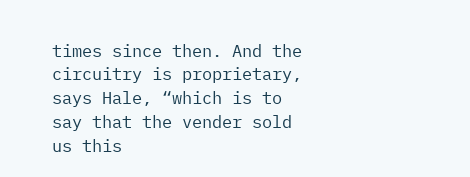times since then. And the circuitry is proprietary, says Hale, “which is to say that the vender sold us this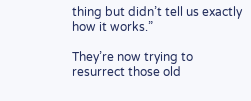thing but didn’t tell us exactly how it works.”

They’re now trying to resurrect those old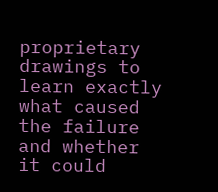proprietary drawings to learn exactly what caused the failure and whether it could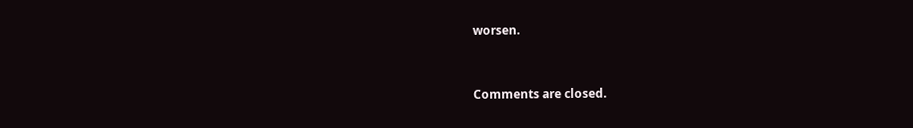worsen.


Comments are closed.